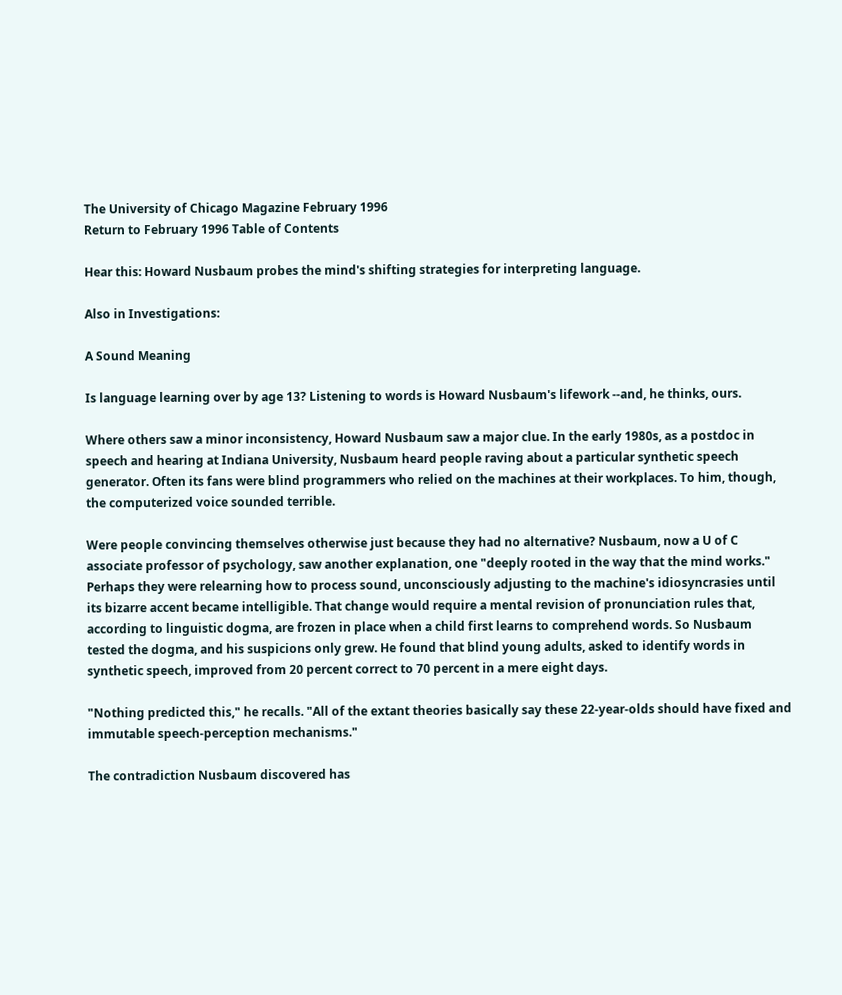The University of Chicago Magazine February 1996
Return to February 1996 Table of Contents

Hear this: Howard Nusbaum probes the mind's shifting strategies for interpreting language.

Also in Investigations:

A Sound Meaning

Is language learning over by age 13? Listening to words is Howard Nusbaum's lifework --and, he thinks, ours.

Where others saw a minor inconsistency, Howard Nusbaum saw a major clue. In the early 1980s, as a postdoc in speech and hearing at Indiana University, Nusbaum heard people raving about a particular synthetic speech generator. Often its fans were blind programmers who relied on the machines at their workplaces. To him, though, the computerized voice sounded terrible.

Were people convincing themselves otherwise just because they had no alternative? Nusbaum, now a U of C associate professor of psychology, saw another explanation, one "deeply rooted in the way that the mind works." Perhaps they were relearning how to process sound, unconsciously adjusting to the machine's idiosyncrasies until its bizarre accent became intelligible. That change would require a mental revision of pronunciation rules that, according to linguistic dogma, are frozen in place when a child first learns to comprehend words. So Nusbaum tested the dogma, and his suspicions only grew. He found that blind young adults, asked to identify words in synthetic speech, improved from 20 percent correct to 70 percent in a mere eight days.

"Nothing predicted this," he recalls. "All of the extant theories basically say these 22-year-olds should have fixed and immutable speech-perception mechanisms."

The contradiction Nusbaum discovered has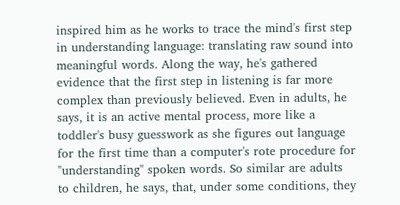inspired him as he works to trace the mind's first step in understanding language: translating raw sound into meaningful words. Along the way, he's gathered evidence that the first step in listening is far more complex than previously believed. Even in adults, he says, it is an active mental process, more like a toddler's busy guesswork as she figures out language for the first time than a computer's rote procedure for "understanding" spoken words. So similar are adults to children, he says, that, under some conditions, they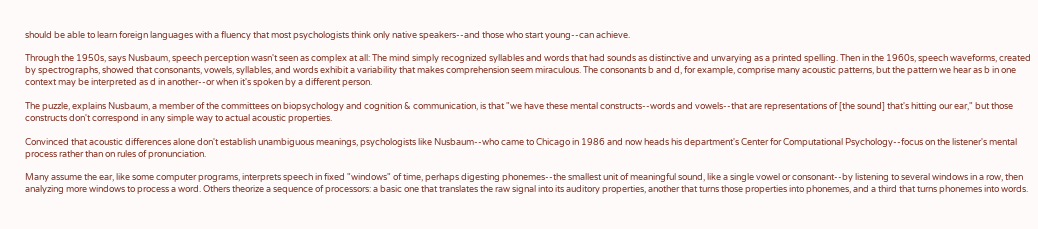should be able to learn foreign languages with a fluency that most psychologists think only native speakers--and those who start young--can achieve.

Through the 1950s, says Nusbaum, speech perception wasn't seen as complex at all: The mind simply recognized syllables and words that had sounds as distinctive and unvarying as a printed spelling. Then in the 1960s, speech waveforms, created by spectrographs, showed that consonants, vowels, syllables, and words exhibit a variability that makes comprehension seem miraculous. The consonants b and d, for example, comprise many acoustic patterns, but the pattern we hear as b in one context may be interpreted as d in another--or when it's spoken by a different person.

The puzzle, explains Nusbaum, a member of the committees on biopsychology and cognition & communication, is that "we have these mental constructs--words and vowels--that are representations of [the sound] that's hitting our ear," but those constructs don't correspond in any simple way to actual acoustic properties.

Convinced that acoustic differences alone don't establish unambiguous meanings, psychologists like Nusbaum--who came to Chicago in 1986 and now heads his department's Center for Computational Psychology--focus on the listener's mental process rather than on rules of pronunciation.

Many assume the ear, like some computer programs, interprets speech in fixed "windows" of time, perhaps digesting phonemes--the smallest unit of meaningful sound, like a single vowel or consonant--by listening to several windows in a row, then analyzing more windows to process a word. Others theorize a sequence of processors: a basic one that translates the raw signal into its auditory properties, another that turns those properties into phonemes, and a third that turns phonemes into words.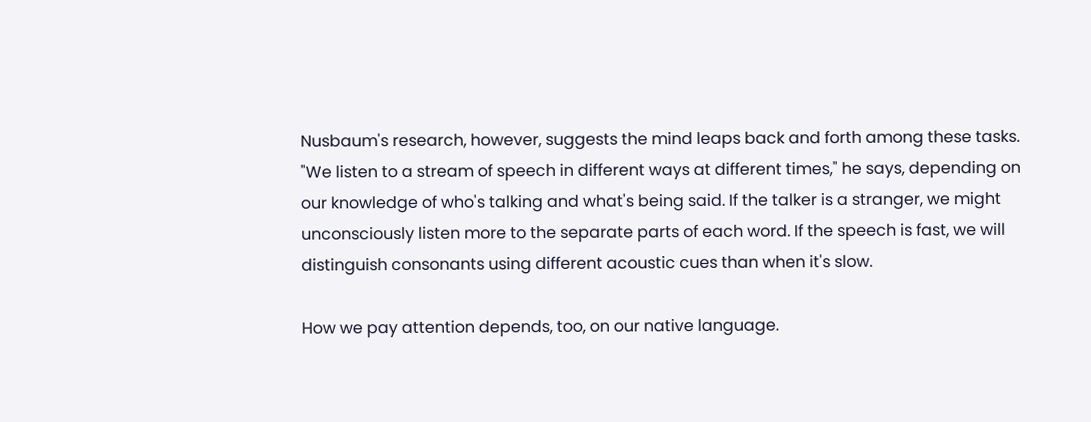Nusbaum's research, however, suggests the mind leaps back and forth among these tasks. "We listen to a stream of speech in different ways at different times," he says, depending on our knowledge of who's talking and what's being said. If the talker is a stranger, we might unconsciously listen more to the separate parts of each word. If the speech is fast, we will distinguish consonants using different acoustic cues than when it's slow.

How we pay attention depends, too, on our native language.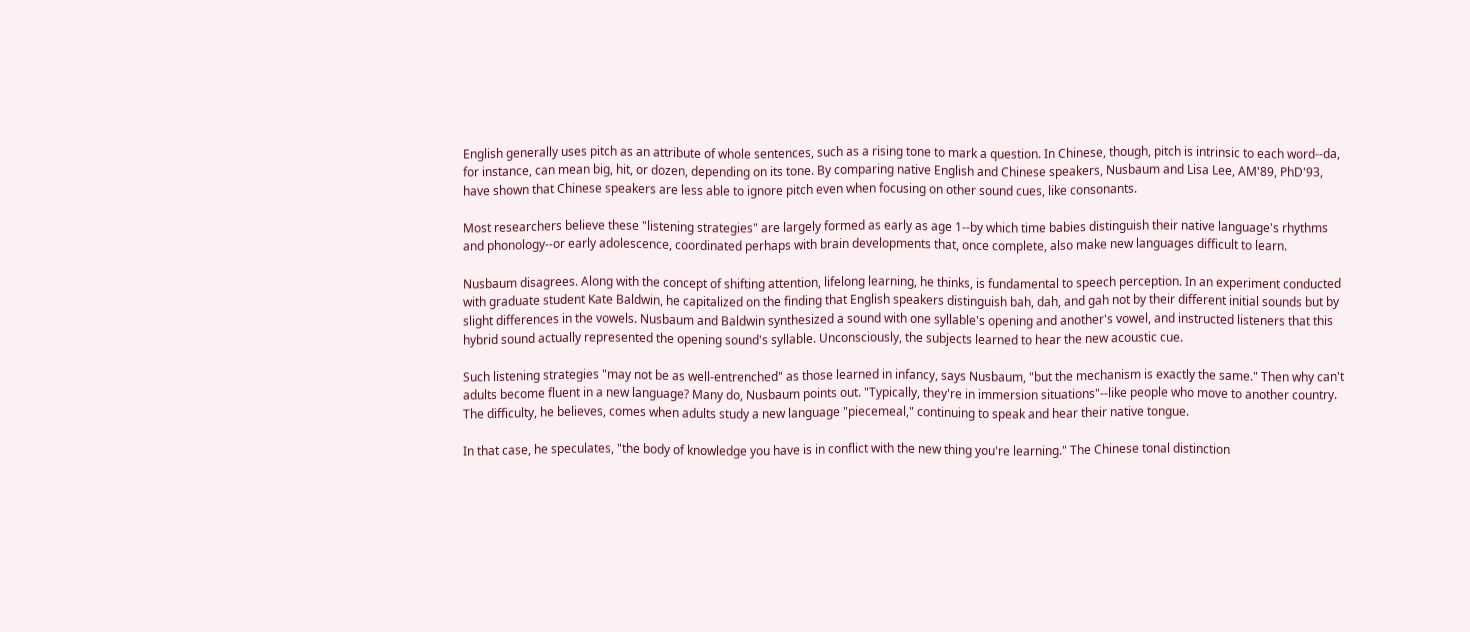English generally uses pitch as an attribute of whole sentences, such as a rising tone to mark a question. In Chinese, though, pitch is intrinsic to each word--da, for instance, can mean big, hit, or dozen, depending on its tone. By comparing native English and Chinese speakers, Nusbaum and Lisa Lee, AM'89, PhD'93, have shown that Chinese speakers are less able to ignore pitch even when focusing on other sound cues, like consonants.

Most researchers believe these "listening strategies" are largely formed as early as age 1--by which time babies distinguish their native language's rhythms and phonology--or early adolescence, coordinated perhaps with brain developments that, once complete, also make new languages difficult to learn.

Nusbaum disagrees. Along with the concept of shifting attention, lifelong learning, he thinks, is fundamental to speech perception. In an experiment conducted with graduate student Kate Baldwin, he capitalized on the finding that English speakers distinguish bah, dah, and gah not by their different initial sounds but by slight differences in the vowels. Nusbaum and Baldwin synthesized a sound with one syllable's opening and another's vowel, and instructed listeners that this hybrid sound actually represented the opening sound's syllable. Unconsciously, the subjects learned to hear the new acoustic cue.

Such listening strategies "may not be as well-entrenched" as those learned in infancy, says Nusbaum, "but the mechanism is exactly the same." Then why can't adults become fluent in a new language? Many do, Nusbaum points out. "Typically, they're in immersion situations"--like people who move to another country. The difficulty, he believes, comes when adults study a new language "piecemeal," continuing to speak and hear their native tongue.

In that case, he speculates, "the body of knowledge you have is in conflict with the new thing you're learning." The Chinese tonal distinction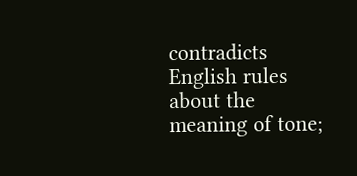contradicts English rules about the meaning of tone;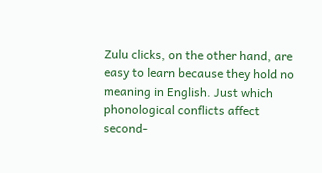Zulu clicks, on the other hand, are easy to learn because they hold no meaning in English. Just which phonological conflicts affect second-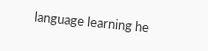language learning he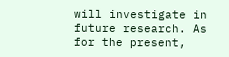will investigate in future research. As for the present,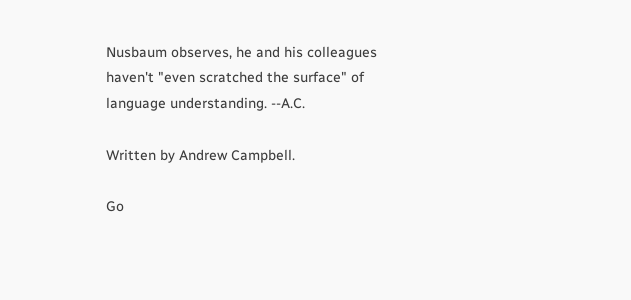Nusbaum observes, he and his colleagues haven't "even scratched the surface" of language understanding. --A.C.

Written by Andrew Campbell.

Go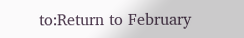to:Return to February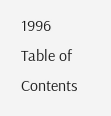1996 Table of Contents